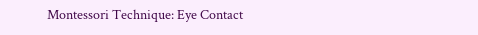Montessori Technique: Eye Contact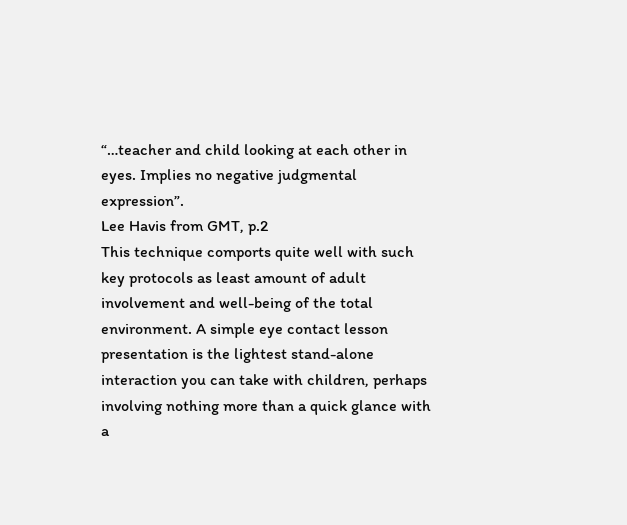“…teacher and child looking at each other in eyes. Implies no negative judgmental expression”.
Lee Havis from GMT, p.2
This technique comports quite well with such key protocols as least amount of adult involvement and well-being of the total environment. A simple eye contact lesson presentation is the lightest stand-alone interaction you can take with children, perhaps involving nothing more than a quick glance with a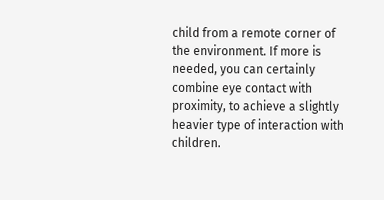child from a remote corner of the environment. If more is needed, you can certainly combine eye contact with proximity, to achieve a slightly heavier type of interaction with children.